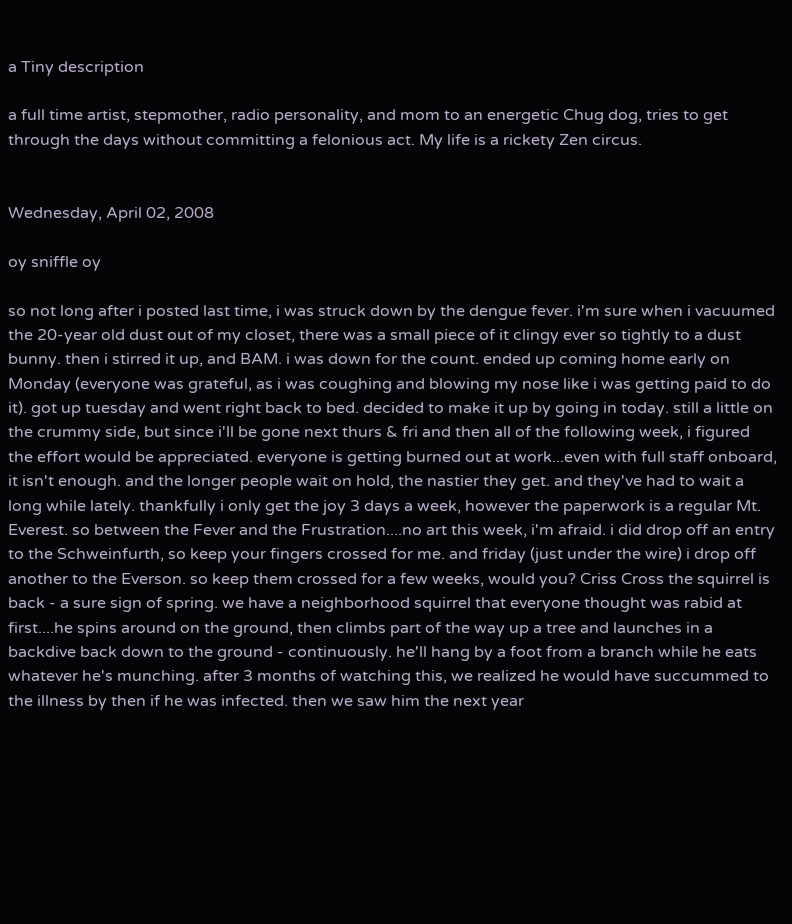a Tiny description

a full time artist, stepmother, radio personality, and mom to an energetic Chug dog, tries to get through the days without committing a felonious act. My life is a rickety Zen circus.


Wednesday, April 02, 2008

oy sniffle oy

so not long after i posted last time, i was struck down by the dengue fever. i'm sure when i vacuumed the 20-year old dust out of my closet, there was a small piece of it clingy ever so tightly to a dust bunny. then i stirred it up, and BAM. i was down for the count. ended up coming home early on Monday (everyone was grateful, as i was coughing and blowing my nose like i was getting paid to do it). got up tuesday and went right back to bed. decided to make it up by going in today. still a little on the crummy side, but since i'll be gone next thurs & fri and then all of the following week, i figured the effort would be appreciated. everyone is getting burned out at work...even with full staff onboard, it isn't enough. and the longer people wait on hold, the nastier they get. and they've had to wait a long while lately. thankfully i only get the joy 3 days a week, however the paperwork is a regular Mt. Everest. so between the Fever and the Frustration....no art this week, i'm afraid. i did drop off an entry to the Schweinfurth, so keep your fingers crossed for me. and friday (just under the wire) i drop off another to the Everson. so keep them crossed for a few weeks, would you? Criss Cross the squirrel is back - a sure sign of spring. we have a neighborhood squirrel that everyone thought was rabid at first....he spins around on the ground, then climbs part of the way up a tree and launches in a backdive back down to the ground - continuously. he'll hang by a foot from a branch while he eats whatever he's munching. after 3 months of watching this, we realized he would have succummed to the illness by then if he was infected. then we saw him the next year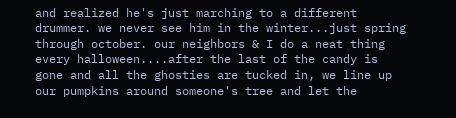and realized he's just marching to a different drummer. we never see him in the winter...just spring through october. our neighbors & I do a neat thing every halloween....after the last of the candy is gone and all the ghosties are tucked in, we line up our pumpkins around someone's tree and let the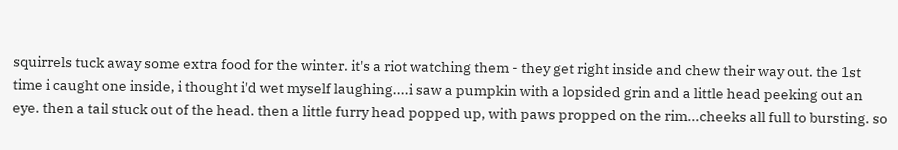squirrels tuck away some extra food for the winter. it's a riot watching them - they get right inside and chew their way out. the 1st time i caught one inside, i thought i'd wet myself laughing....i saw a pumpkin with a lopsided grin and a little head peeking out an eye. then a tail stuck out of the head. then a little furry head popped up, with paws propped on the rim...cheeks all full to bursting. so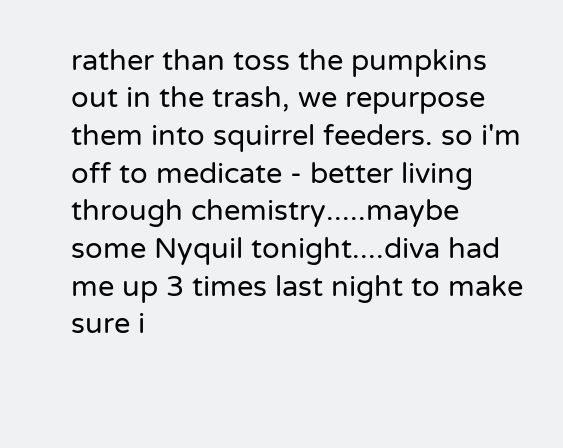rather than toss the pumpkins out in the trash, we repurpose them into squirrel feeders. so i'm off to medicate - better living through chemistry.....maybe some Nyquil tonight....diva had me up 3 times last night to make sure i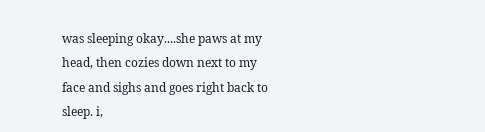was sleeping okay....she paws at my head, then cozies down next to my face and sighs and goes right back to sleep. i,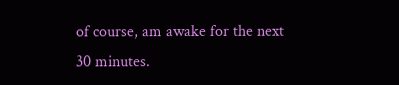of course, am awake for the next 30 minutes.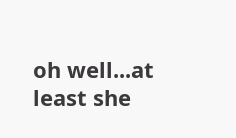oh well...at least she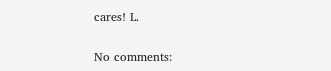cares! L.

No comments: